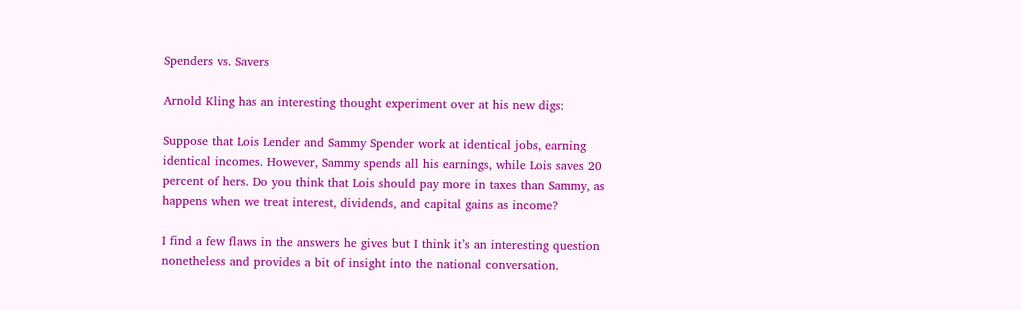Spenders vs. Savers

Arnold Kling has an interesting thought experiment over at his new digs:

Suppose that Lois Lender and Sammy Spender work at identical jobs, earning identical incomes. However, Sammy spends all his earnings, while Lois saves 20 percent of hers. Do you think that Lois should pay more in taxes than Sammy, as happens when we treat interest, dividends, and capital gains as income?

I find a few flaws in the answers he gives but I think it’s an interesting question nonetheless and provides a bit of insight into the national conversation.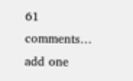61 comments… add one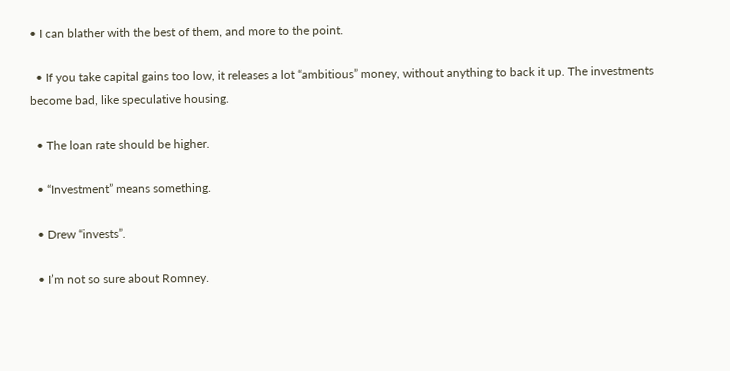• I can blather with the best of them, and more to the point.

  • If you take capital gains too low, it releases a lot “ambitious” money, without anything to back it up. The investments become bad, like speculative housing.

  • The loan rate should be higher.

  • “Investment” means something.

  • Drew “invests”.

  • I’m not so sure about Romney.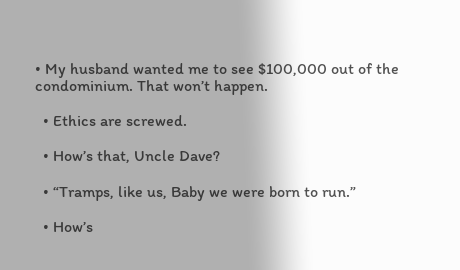• My husband wanted me to see $100,000 out of the condominium. That won’t happen.

  • Ethics are screwed.

  • How’s that, Uncle Dave?

  • “Tramps, like us, Baby we were born to run.”

  • How’s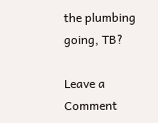the plumbing going, TB?

Leave a Comment